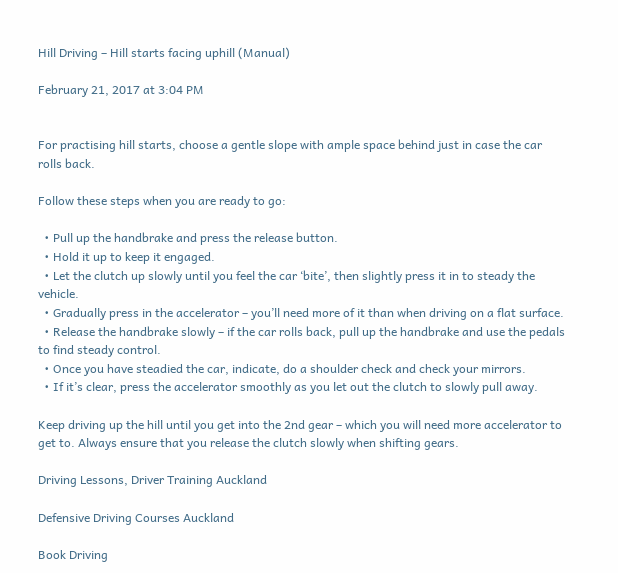Hill Driving – Hill starts facing uphill (Manual)

February 21, 2017 at 3:04 PM


For practising hill starts, choose a gentle slope with ample space behind just in case the car rolls back.

Follow these steps when you are ready to go:

  • Pull up the handbrake and press the release button.
  • Hold it up to keep it engaged.
  • Let the clutch up slowly until you feel the car ‘bite’, then slightly press it in to steady the vehicle.
  • Gradually press in the accelerator – you’ll need more of it than when driving on a flat surface.
  • Release the handbrake slowly – if the car rolls back, pull up the handbrake and use the pedals to find steady control.
  • Once you have steadied the car, indicate, do a shoulder check and check your mirrors.
  • If it’s clear, press the accelerator smoothly as you let out the clutch to slowly pull away.

Keep driving up the hill until you get into the 2nd gear – which you will need more accelerator to get to. Always ensure that you release the clutch slowly when shifting gears.

Driving Lessons, Driver Training Auckland

Defensive Driving Courses Auckland

Book Driving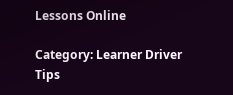Lessons Online

Category: Learner Driver Tips